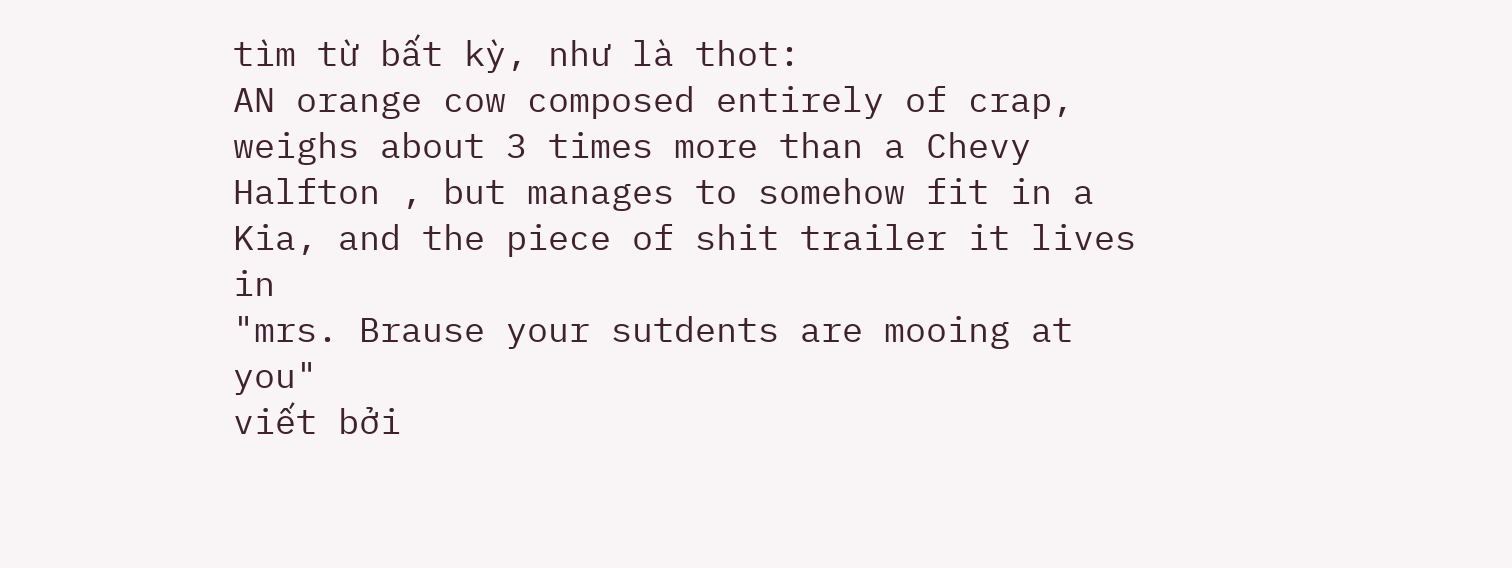tìm từ bất kỳ, như là thot:
AN orange cow composed entirely of crap, weighs about 3 times more than a Chevy Halfton , but manages to somehow fit in a Kia, and the piece of shit trailer it lives in
"mrs. Brause your sutdents are mooing at you"
viết bởi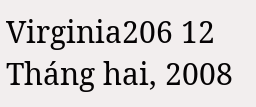Virginia206 12 Tháng hai, 2008